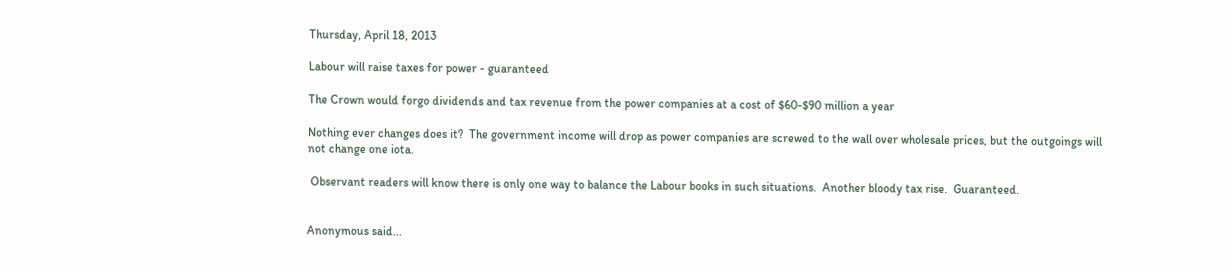Thursday, April 18, 2013

Labour will raise taxes for power - guaranteed

The Crown would forgo dividends and tax revenue from the power companies at a cost of $60-$90 million a year

Nothing ever changes does it?  The government income will drop as power companies are screwed to the wall over wholesale prices, but the outgoings will not change one iota.

 Observant readers will know there is only one way to balance the Labour books in such situations.  Another bloody tax rise.  Guaranteed.


Anonymous said...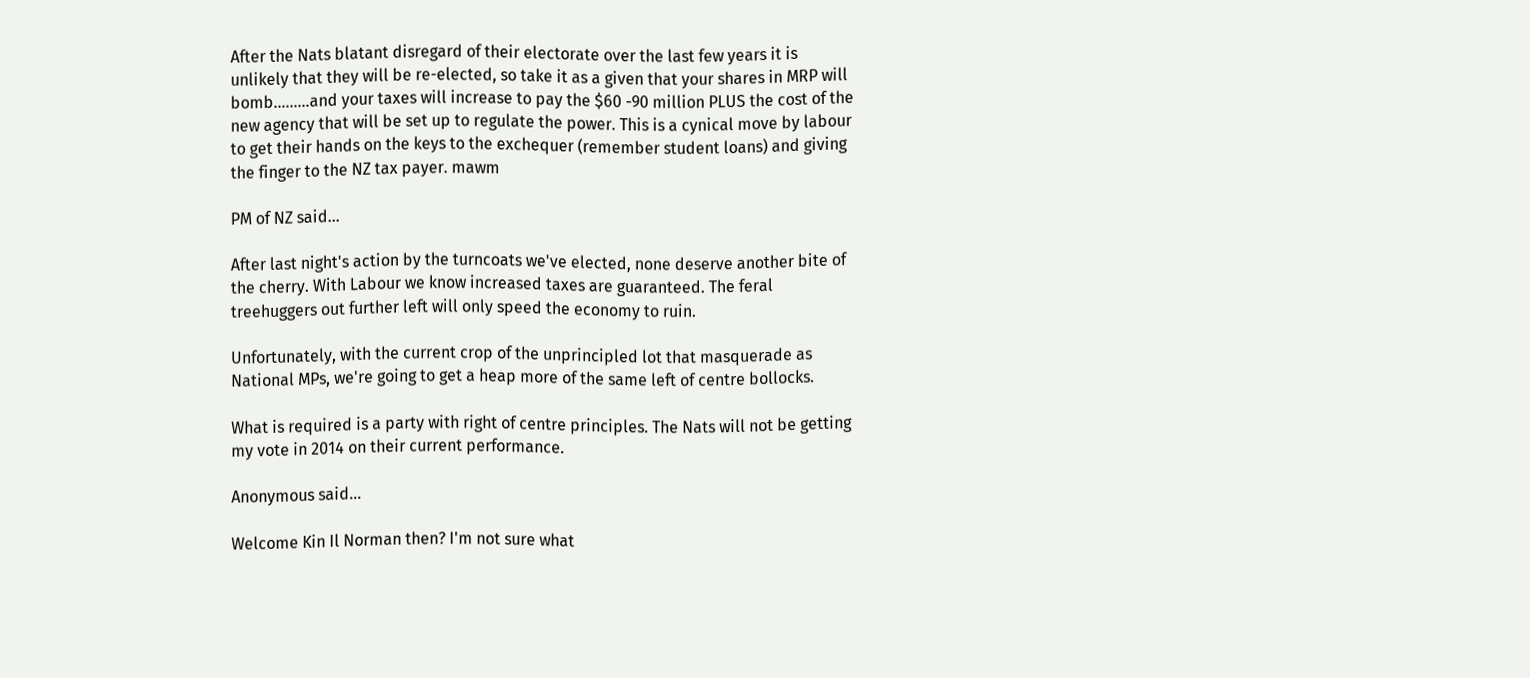After the Nats blatant disregard of their electorate over the last few years it is unlikely that they will be re-elected, so take it as a given that your shares in MRP will bomb………and your taxes will increase to pay the $60 -90 million PLUS the cost of the new agency that will be set up to regulate the power. This is a cynical move by labour to get their hands on the keys to the exchequer (remember student loans) and giving the finger to the NZ tax payer. mawm

PM of NZ said...

After last night's action by the turncoats we've elected, none deserve another bite of the cherry. With Labour we know increased taxes are guaranteed. The feral treehuggers out further left will only speed the economy to ruin.

Unfortunately, with the current crop of the unprincipled lot that masquerade as National MPs, we're going to get a heap more of the same left of centre bollocks.

What is required is a party with right of centre principles. The Nats will not be getting my vote in 2014 on their current performance.

Anonymous said...

Welcome Kin Il Norman then? I'm not sure what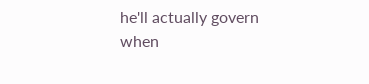he'll actually govern when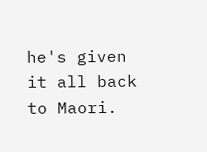he's given it all back to Maori.